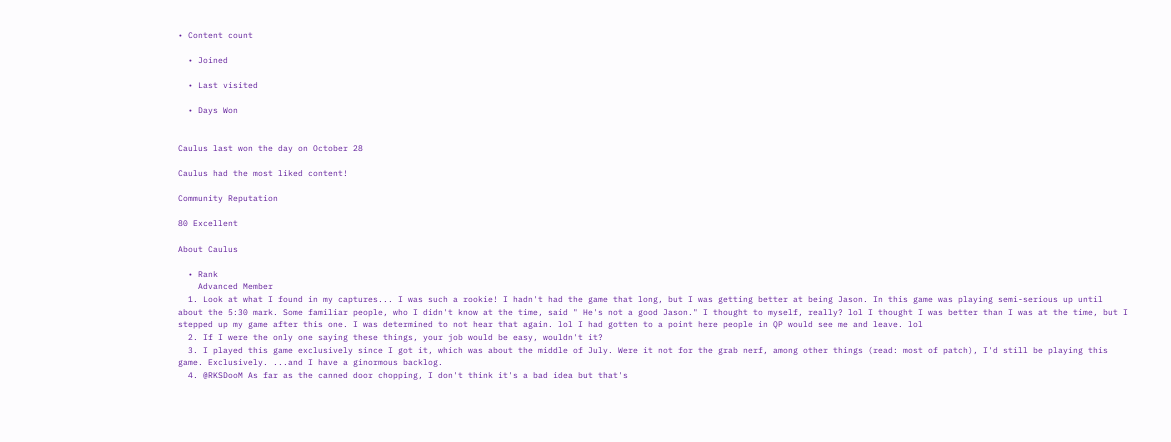• Content count

  • Joined

  • Last visited

  • Days Won


Caulus last won the day on October 28

Caulus had the most liked content!

Community Reputation

80 Excellent

About Caulus

  • Rank
    Advanced Member
  1. Look at what I found in my captures... I was such a rookie! I hadn't had the game that long, but I was getting better at being Jason. In this game was playing semi-serious up until about the 5:30 mark. Some familiar people, who I didn't know at the time, said " He's not a good Jason." I thought to myself, really? lol I thought I was better than I was at the time, but I stepped up my game after this one. I was determined to not hear that again. lol I had gotten to a point here people in QP would see me and leave. lol
  2. If I were the only one saying these things, your job would be easy, wouldn't it?
  3. I played this game exclusively since I got it, which was about the middle of July. Were it not for the grab nerf, among other things (read: most of patch), I'd still be playing this game. Exclusively. ...and I have a ginormous backlog.
  4. @RKSDooM As far as the canned door chopping, I don't think it's a bad idea but that's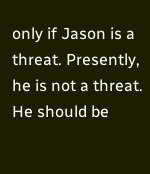only if Jason is a threat. Presently, he is not a threat. He should be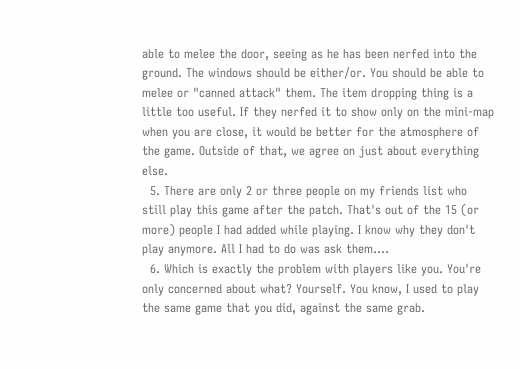able to melee the door, seeing as he has been nerfed into the ground. The windows should be either/or. You should be able to melee or "canned attack" them. The item dropping thing is a little too useful. If they nerfed it to show only on the mini-map when you are close, it would be better for the atmosphere of the game. Outside of that, we agree on just about everything else.
  5. There are only 2 or three people on my friends list who still play this game after the patch. That's out of the 15 (or more) people I had added while playing. I know why they don't play anymore. All I had to do was ask them....
  6. Which is exactly the problem with players like you. You're only concerned about what? Yourself. You know, I used to play the same game that you did, against the same grab.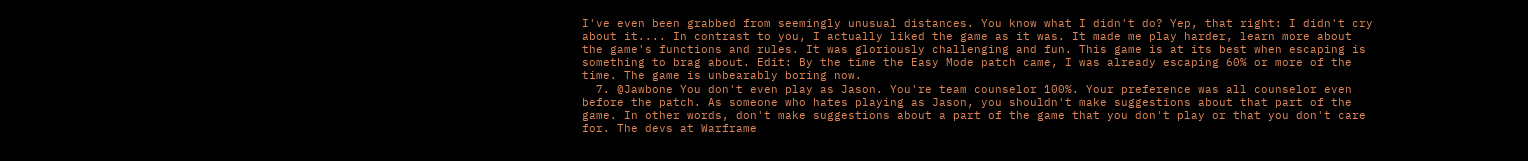I've even been grabbed from seemingly unusual distances. You know what I didn't do? Yep, that right: I didn't cry about it.... In contrast to you, I actually liked the game as it was. It made me play harder, learn more about the game's functions and rules. It was gloriously challenging and fun. This game is at its best when escaping is something to brag about. Edit: By the time the Easy Mode patch came, I was already escaping 60% or more of the time. The game is unbearably boring now.
  7. @Jawbone You don't even play as Jason. You're team counselor 100%. Your preference was all counselor even before the patch. As someone who hates playing as Jason, you shouldn't make suggestions about that part of the game. In other words, don't make suggestions about a part of the game that you don't play or that you don't care for. The devs at Warframe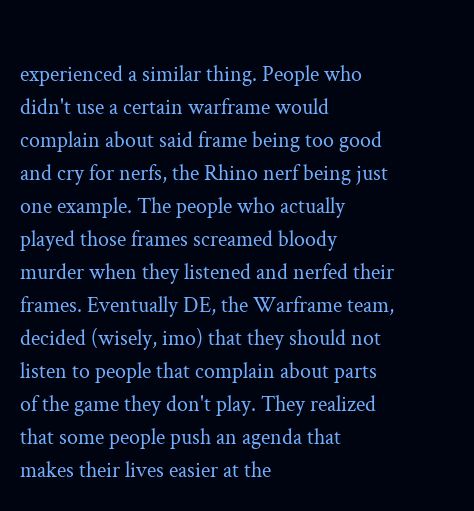experienced a similar thing. People who didn't use a certain warframe would complain about said frame being too good and cry for nerfs, the Rhino nerf being just one example. The people who actually played those frames screamed bloody murder when they listened and nerfed their frames. Eventually DE, the Warframe team, decided (wisely, imo) that they should not listen to people that complain about parts of the game they don't play. They realized that some people push an agenda that makes their lives easier at the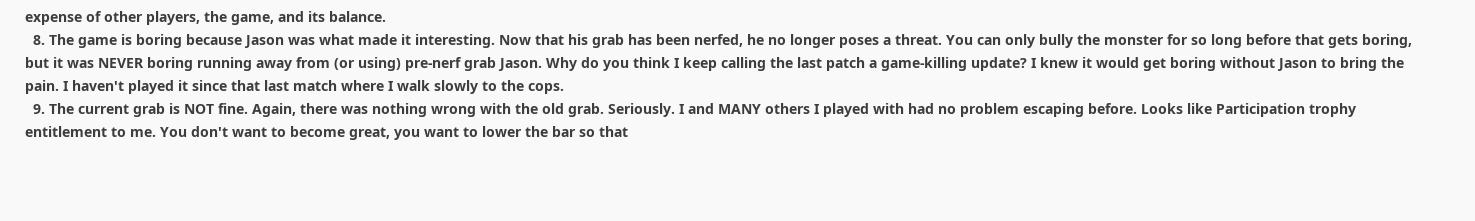expense of other players, the game, and its balance.
  8. The game is boring because Jason was what made it interesting. Now that his grab has been nerfed, he no longer poses a threat. You can only bully the monster for so long before that gets boring, but it was NEVER boring running away from (or using) pre-nerf grab Jason. Why do you think I keep calling the last patch a game-killing update? I knew it would get boring without Jason to bring the pain. I haven't played it since that last match where I walk slowly to the cops.
  9. The current grab is NOT fine. Again, there was nothing wrong with the old grab. Seriously. I and MANY others I played with had no problem escaping before. Looks like Participation trophy entitlement to me. You don't want to become great, you want to lower the bar so that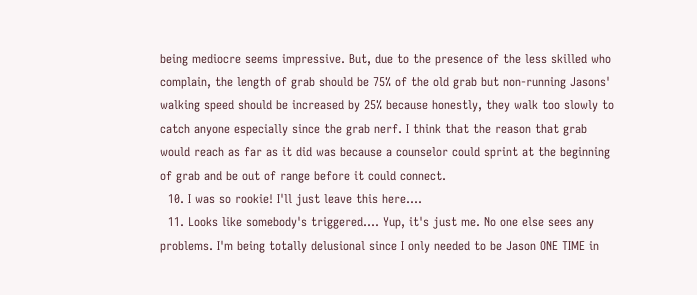being mediocre seems impressive. But, due to the presence of the less skilled who complain, the length of grab should be 75% of the old grab but non-running Jasons' walking speed should be increased by 25% because honestly, they walk too slowly to catch anyone especially since the grab nerf. I think that the reason that grab would reach as far as it did was because a counselor could sprint at the beginning of grab and be out of range before it could connect.
  10. I was so rookie! I'll just leave this here....
  11. Looks like somebody's triggered.... Yup, it's just me. No one else sees any problems. I'm being totally delusional since I only needed to be Jason ONE TIME in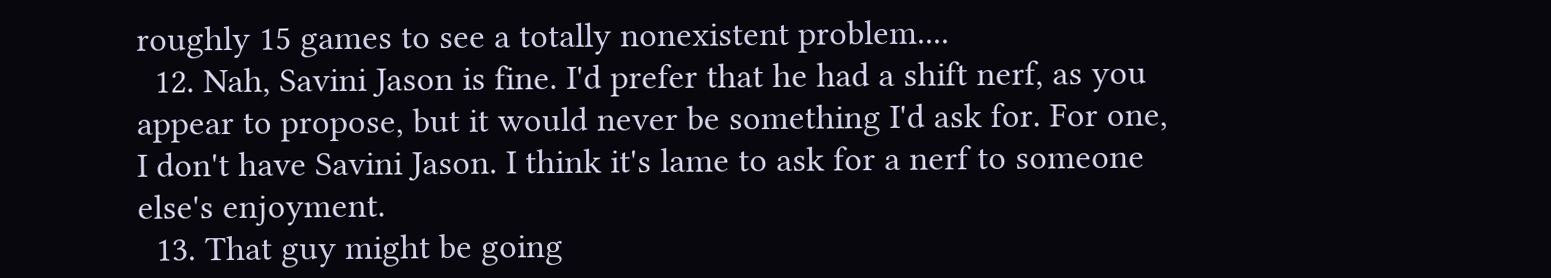roughly 15 games to see a totally nonexistent problem....
  12. Nah, Savini Jason is fine. I'd prefer that he had a shift nerf, as you appear to propose, but it would never be something I'd ask for. For one, I don't have Savini Jason. I think it's lame to ask for a nerf to someone else's enjoyment.
  13. That guy might be going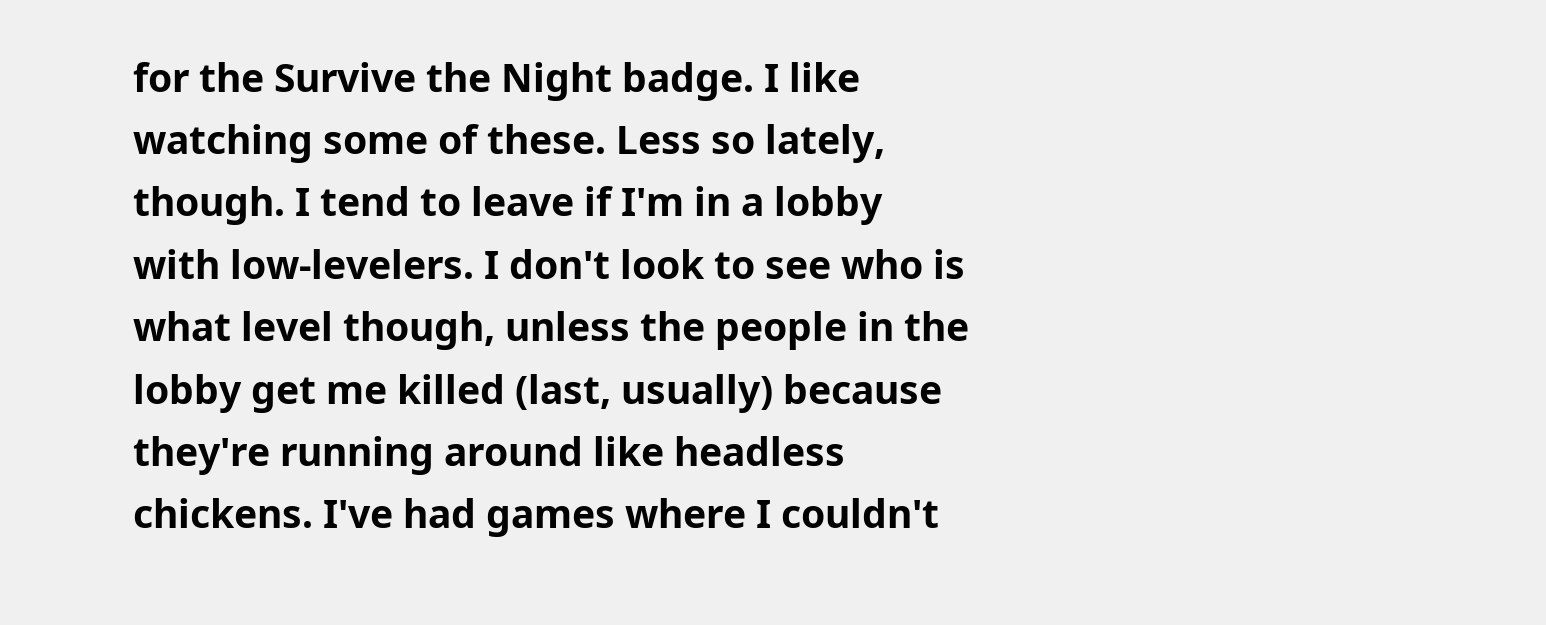for the Survive the Night badge. I like watching some of these. Less so lately, though. I tend to leave if I'm in a lobby with low-levelers. I don't look to see who is what level though, unless the people in the lobby get me killed (last, usually) because they're running around like headless chickens. I've had games where I couldn't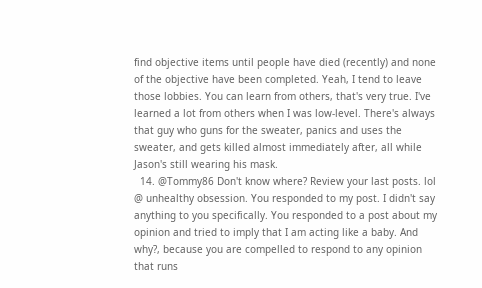find objective items until people have died (recently) and none of the objective have been completed. Yeah, I tend to leave those lobbies. You can learn from others, that's very true. I've learned a lot from others when I was low-level. There's always that guy who guns for the sweater, panics and uses the sweater, and gets killed almost immediately after, all while Jason's still wearing his mask.
  14. @Tommy86 Don't know where? Review your last posts. lol @ unhealthy obsession. You responded to my post. I didn't say anything to you specifically. You responded to a post about my opinion and tried to imply that I am acting like a baby. And why?, because you are compelled to respond to any opinion that runs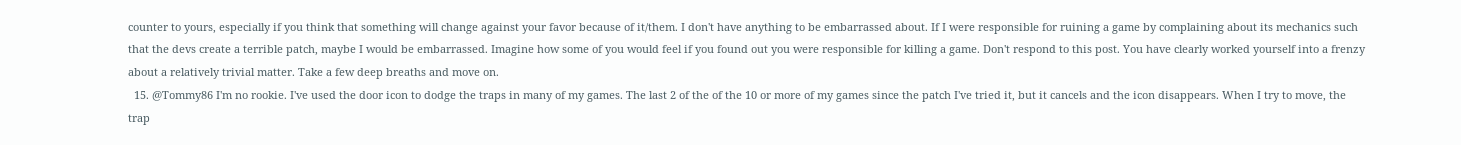counter to yours, especially if you think that something will change against your favor because of it/them. I don't have anything to be embarrassed about. If I were responsible for ruining a game by complaining about its mechanics such that the devs create a terrible patch, maybe I would be embarrassed. Imagine how some of you would feel if you found out you were responsible for killing a game. Don't respond to this post. You have clearly worked yourself into a frenzy about a relatively trivial matter. Take a few deep breaths and move on.
  15. @Tommy86 I'm no rookie. I've used the door icon to dodge the traps in many of my games. The last 2 of the of the 10 or more of my games since the patch I've tried it, but it cancels and the icon disappears. When I try to move, the trap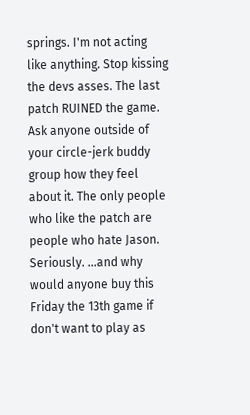springs. I'm not acting like anything. Stop kissing the devs asses. The last patch RUINED the game. Ask anyone outside of your circle-jerk buddy group how they feel about it. The only people who like the patch are people who hate Jason. Seriously. ...and why would anyone buy this Friday the 13th game if don't want to play as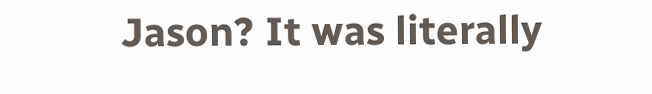Jason? It was literally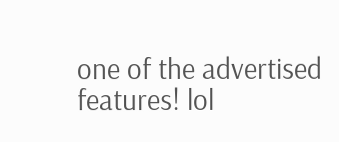one of the advertised features! lol